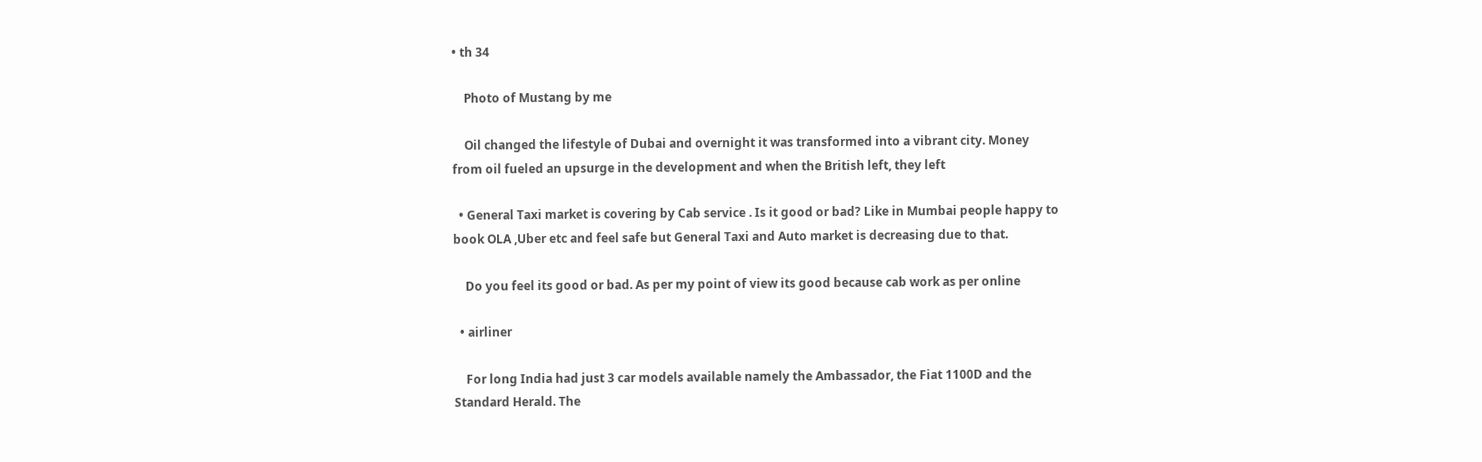• th 34

    Photo of Mustang by me

    Oil changed the lifestyle of Dubai and overnight it was transformed into a vibrant city. Money from oil fueled an upsurge in the development and when the British left, they left

  • General Taxi market is covering by Cab service . Is it good or bad? Like in Mumbai people happy to book OLA ,Uber etc and feel safe but General Taxi and Auto market is decreasing due to that.

    Do you feel its good or bad. As per my point of view its good because cab work as per online

  • airliner

    For long India had just 3 car models available namely the Ambassador, the Fiat 1100D and the Standard Herald. The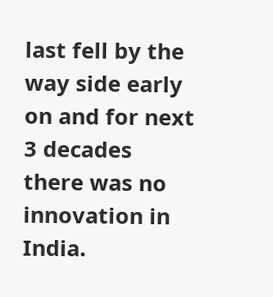last fell by the way side early on and for next 3 decades there was no innovation in India.